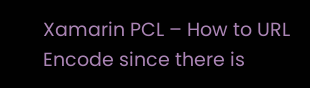Xamarin PCL – How to URL Encode since there is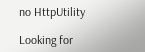no HttpUtility

Looking for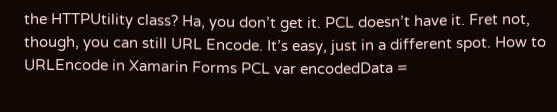the HTTPUtility class? Ha, you don’t get it. PCL doesn’t have it. Fret not, though, you can still URL Encode. It’s easy, just in a different spot. How to URLEncode in Xamarin Forms PCL var encodedData =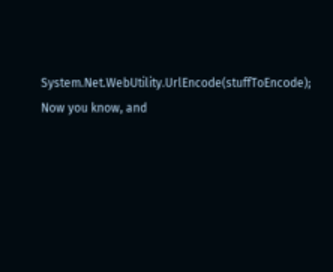System.Net.WebUtility.UrlEncode(stuffToEncode); Now you know, and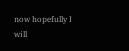now hopefully I will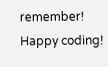remember! Happy coding!